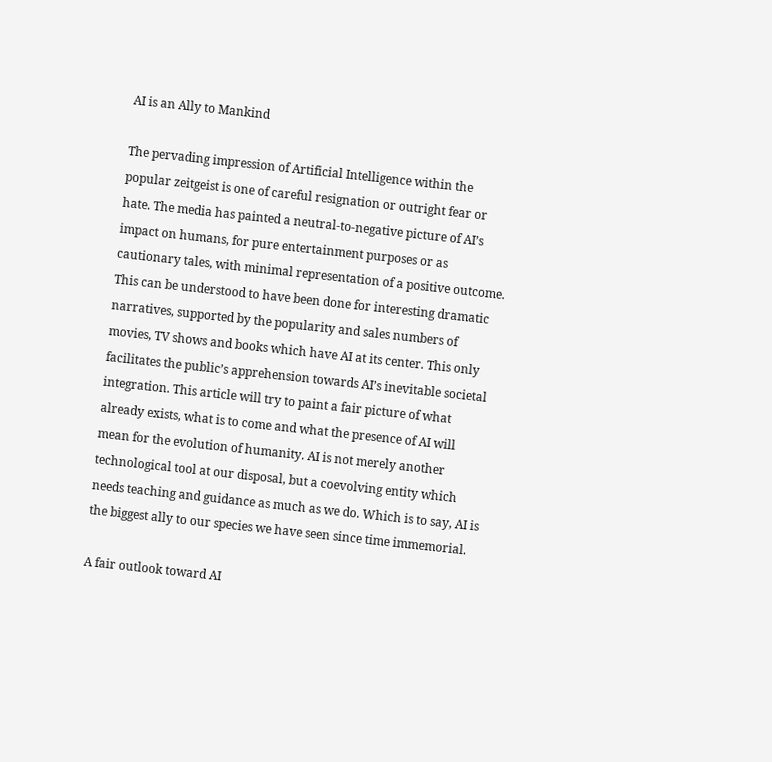AI is an Ally to Mankind

The pervading impression of Artificial Intelligence within the popular zeitgeist is one of careful resignation or outright fear or hate. The media has painted a neutral-to-negative picture of AI’s impact on humans, for pure entertainment purposes or as cautionary tales, with minimal representation of a positive outcome. This can be understood to have been done for interesting dramatic narratives, supported by the popularity and sales numbers of movies, TV shows and books which have AI at its center. This only facilitates the public’s apprehension towards AI’s inevitable societal integration. This article will try to paint a fair picture of what already exists, what is to come and what the presence of AI will mean for the evolution of humanity. AI is not merely another technological tool at our disposal, but a coevolving entity which needs teaching and guidance as much as we do. Which is to say, AI is the biggest ally to our species we have seen since time immemorial.

A fair outlook toward AI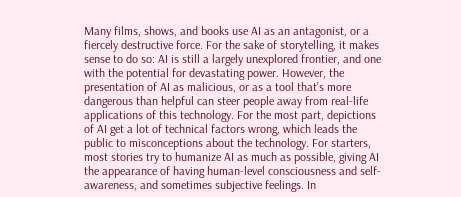Many films, shows, and books use AI as an antagonist, or a fiercely destructive force. For the sake of storytelling, it makes sense to do so: AI is still a largely unexplored frontier, and one with the potential for devastating power. However, the presentation of AI as malicious, or as a tool that’s more dangerous than helpful can steer people away from real-life applications of this technology. For the most part, depictions of AI get a lot of technical factors wrong, which leads the public to misconceptions about the technology. For starters, most stories try to humanize AI as much as possible, giving AI the appearance of having human-level consciousness and self-awareness, and sometimes subjective feelings. In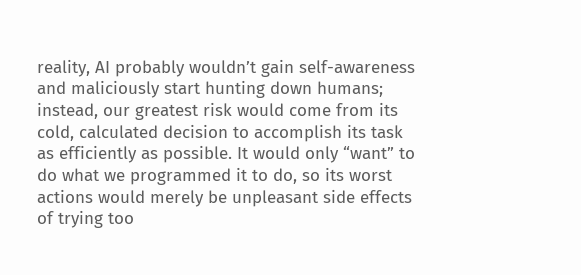reality, AI probably wouldn’t gain self-awareness and maliciously start hunting down humans; instead, our greatest risk would come from its cold, calculated decision to accomplish its task as efficiently as possible. It would only “want” to do what we programmed it to do, so its worst actions would merely be unpleasant side effects of trying too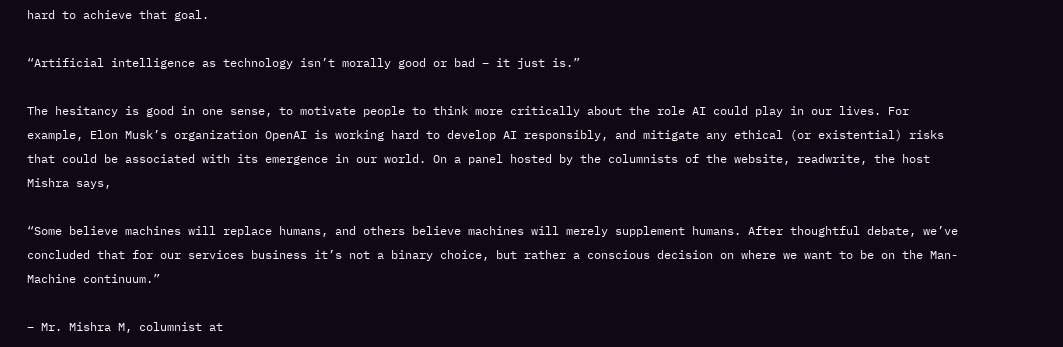hard to achieve that goal.

“Artificial intelligence as technology isn’t morally good or bad – it just is.”

The hesitancy is good in one sense, to motivate people to think more critically about the role AI could play in our lives. For example, Elon Musk’s organization OpenAI is working hard to develop AI responsibly, and mitigate any ethical (or existential) risks that could be associated with its emergence in our world. On a panel hosted by the columnists of the website, readwrite, the host Mishra says,

“Some believe machines will replace humans, and others believe machines will merely supplement humans. After thoughtful debate, we’ve concluded that for our services business it’s not a binary choice, but rather a conscious decision on where we want to be on the Man-Machine continuum.”

– Mr. Mishra M, columnist at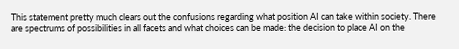This statement pretty much clears out the confusions regarding what position AI can take within society. There are spectrums of possibilities in all facets and what choices can be made: the decision to place AI on the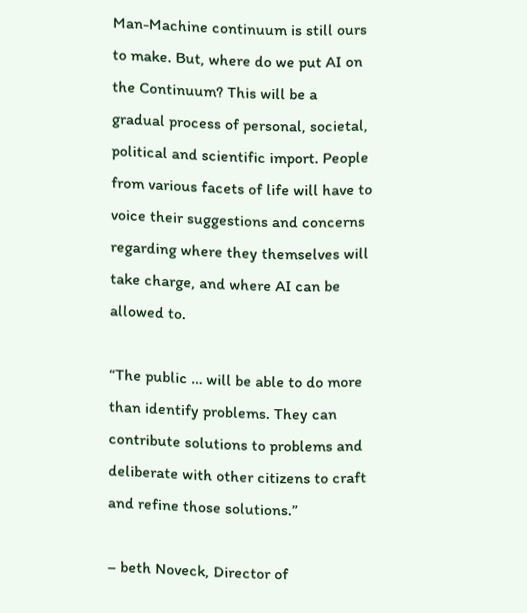Man-Machine continuum is still ours to make. But, where do we put AI on the Continuum? This will be a gradual process of personal, societal, political and scientific import. People from various facets of life will have to voice their suggestions and concerns regarding where they themselves will take charge, and where AI can be allowed to.

“The public … will be able to do more than identify problems. They can contribute solutions to problems and deliberate with other citizens to craft and refine those solutions.”

– beth Noveck, Director of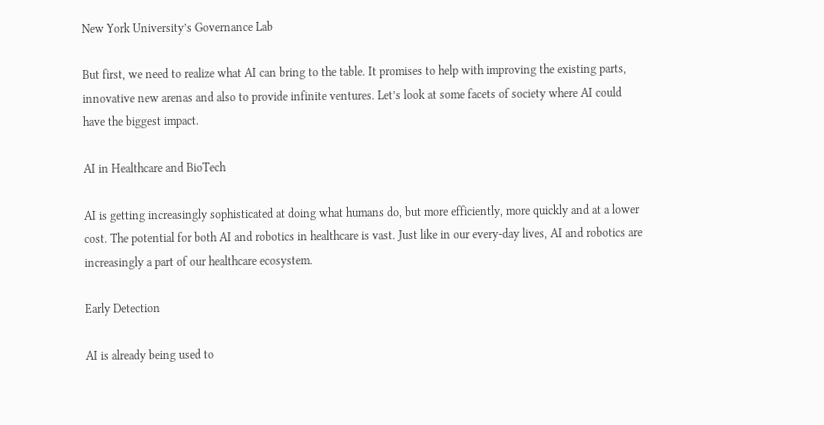New York University’s Governance Lab

But first, we need to realize what AI can bring to the table. It promises to help with improving the existing parts, innovative new arenas and also to provide infinite ventures. Let’s look at some facets of society where AI could have the biggest impact.

AI in Healthcare and BioTech

AI is getting increasingly sophisticated at doing what humans do, but more efficiently, more quickly and at a lower cost. The potential for both AI and robotics in healthcare is vast. Just like in our every-day lives, AI and robotics are increasingly a part of our healthcare ecosystem.

Early Detection

AI is already being used to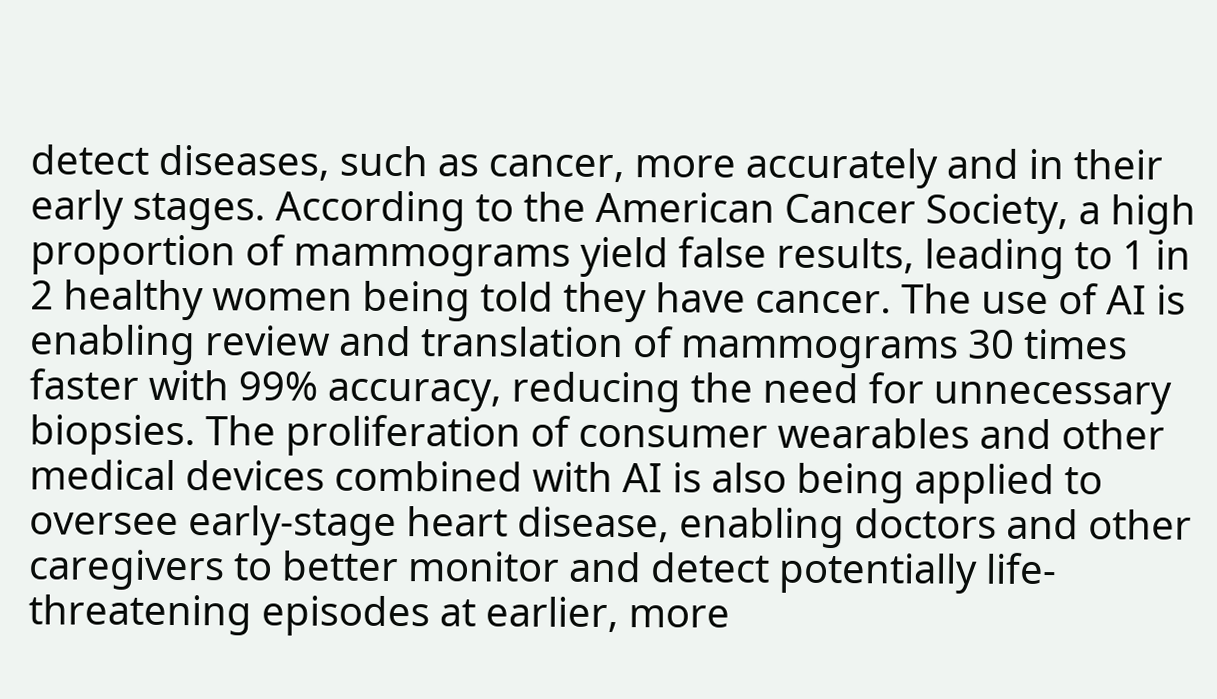detect diseases, such as cancer, more accurately and in their early stages. According to the American Cancer Society, a high proportion of mammograms yield false results, leading to 1 in 2 healthy women being told they have cancer. The use of AI is enabling review and translation of mammograms 30 times faster with 99% accuracy, reducing the need for unnecessary biopsies. The proliferation of consumer wearables and other medical devices combined with AI is also being applied to oversee early-stage heart disease, enabling doctors and other caregivers to better monitor and detect potentially life-threatening episodes at earlier, more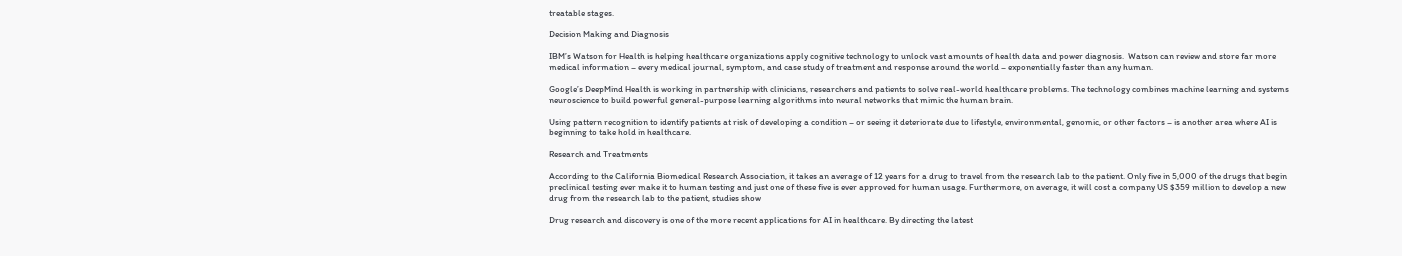treatable stages.

Decision Making and Diagnosis

IBM’s Watson for Health is helping healthcare organizations apply cognitive technology to unlock vast amounts of health data and power diagnosis.  Watson can review and store far more medical information – every medical journal, symptom, and case study of treatment and response around the world – exponentially faster than any human.

Google’s DeepMind Health is working in partnership with clinicians, researchers and patients to solve real-world healthcare problems. The technology combines machine learning and systems neuroscience to build powerful general-purpose learning algorithms into neural networks that mimic the human brain.

Using pattern recognition to identify patients at risk of developing a condition – or seeing it deteriorate due to lifestyle, environmental, genomic, or other factors – is another area where AI is beginning to take hold in healthcare.

Research and Treatments

According to the California Biomedical Research Association, it takes an average of 12 years for a drug to travel from the research lab to the patient. Only five in 5,000 of the drugs that begin preclinical testing ever make it to human testing and just one of these five is ever approved for human usage. Furthermore, on average, it will cost a company US $359 million to develop a new drug from the research lab to the patient, studies show

Drug research and discovery is one of the more recent applications for AI in healthcare. By directing the latest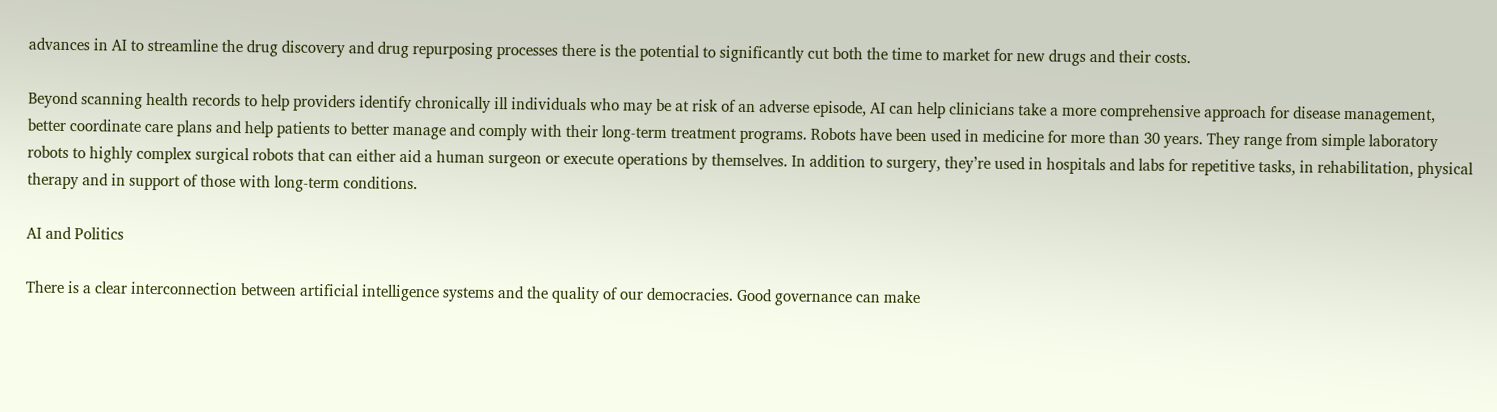advances in AI to streamline the drug discovery and drug repurposing processes there is the potential to significantly cut both the time to market for new drugs and their costs.

Beyond scanning health records to help providers identify chronically ill individuals who may be at risk of an adverse episode, AI can help clinicians take a more comprehensive approach for disease management, better coordinate care plans and help patients to better manage and comply with their long-term treatment programs. Robots have been used in medicine for more than 30 years. They range from simple laboratory robots to highly complex surgical robots that can either aid a human surgeon or execute operations by themselves. In addition to surgery, they’re used in hospitals and labs for repetitive tasks, in rehabilitation, physical therapy and in support of those with long-term conditions.

AI and Politics

There is a clear interconnection between artificial intelligence systems and the quality of our democracies. Good governance can make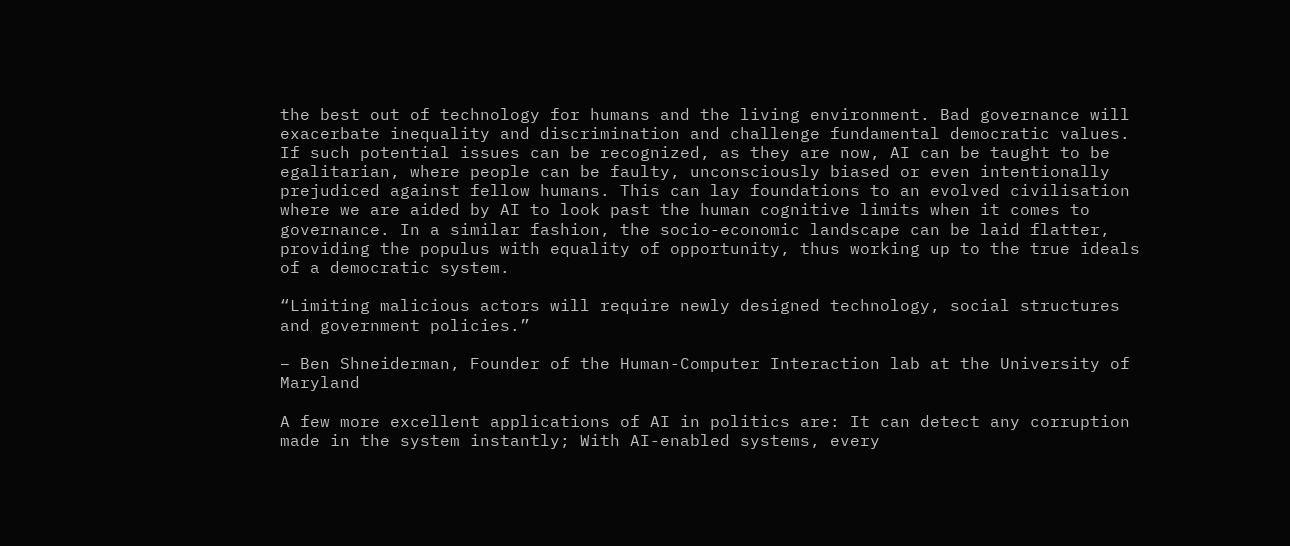the best out of technology for humans and the living environment. Bad governance will exacerbate inequality and discrimination and challenge fundamental democratic values. If such potential issues can be recognized, as they are now, AI can be taught to be egalitarian, where people can be faulty, unconsciously biased or even intentionally prejudiced against fellow humans. This can lay foundations to an evolved civilisation where we are aided by AI to look past the human cognitive limits when it comes to governance. In a similar fashion, the socio-economic landscape can be laid flatter, providing the populus with equality of opportunity, thus working up to the true ideals of a democratic system.

“Limiting malicious actors will require newly designed technology, social structures and government policies.”

– Ben Shneiderman, Founder of the Human-Computer Interaction lab at the University of Maryland

A few more excellent applications of AI in politics are: It can detect any corruption made in the system instantly; With AI-enabled systems, every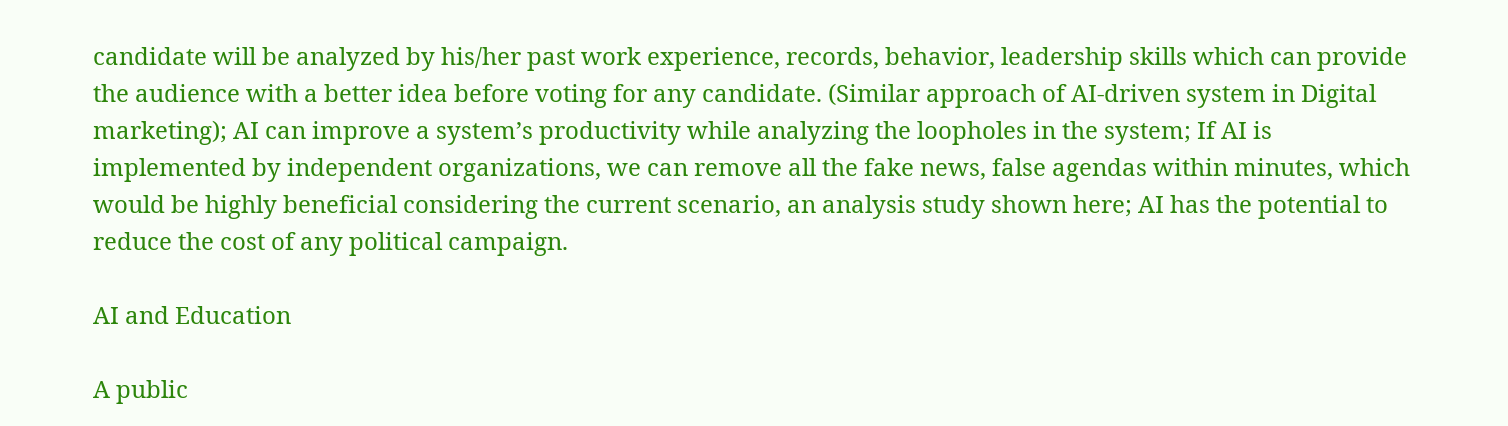candidate will be analyzed by his/her past work experience, records, behavior, leadership skills which can provide the audience with a better idea before voting for any candidate. (Similar approach of AI-driven system in Digital marketing); AI can improve a system’s productivity while analyzing the loopholes in the system; If AI is implemented by independent organizations, we can remove all the fake news, false agendas within minutes, which would be highly beneficial considering the current scenario, an analysis study shown here; AI has the potential to reduce the cost of any political campaign.

AI and Education

A public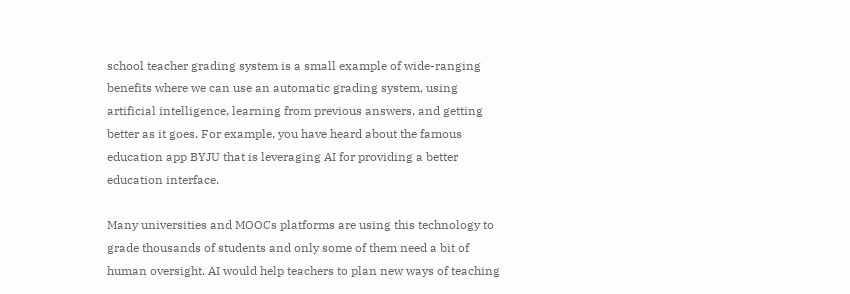school teacher grading system is a small example of wide-ranging benefits where we can use an automatic grading system, using artificial intelligence, learning from previous answers, and getting better as it goes. For example, you have heard about the famous education app BYJU that is leveraging AI for providing a better education interface.

Many universities and MOOCs platforms are using this technology to grade thousands of students and only some of them need a bit of human oversight. AI would help teachers to plan new ways of teaching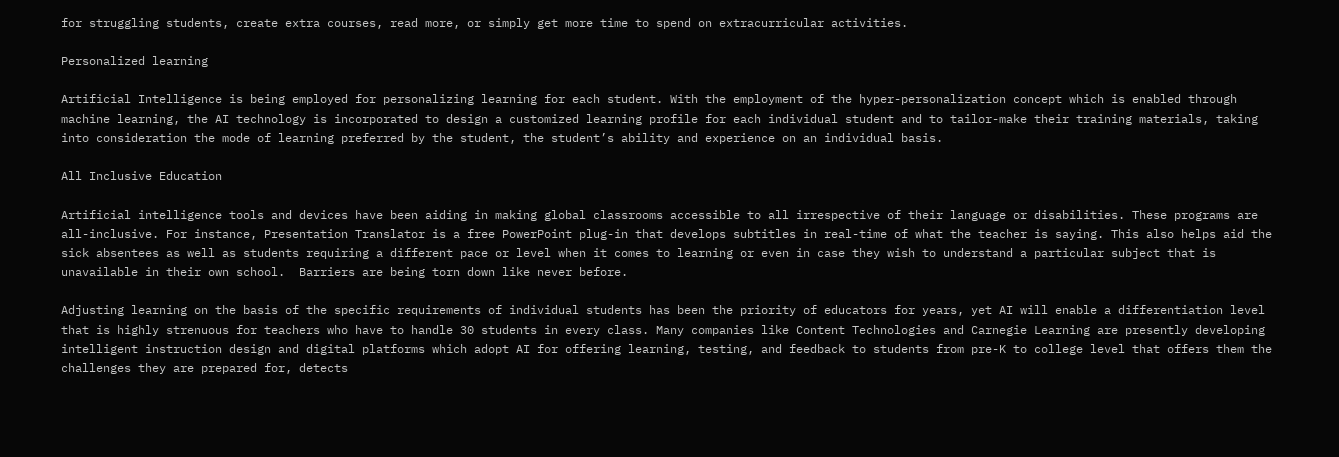for struggling students, create extra courses, read more, or simply get more time to spend on extracurricular activities.

Personalized learning

Artificial Intelligence is being employed for personalizing learning for each student. With the employment of the hyper-personalization concept which is enabled through machine learning, the AI technology is incorporated to design a customized learning profile for each individual student and to tailor-make their training materials, taking into consideration the mode of learning preferred by the student, the student’s ability and experience on an individual basis.

All Inclusive Education

Artificial intelligence tools and devices have been aiding in making global classrooms accessible to all irrespective of their language or disabilities. These programs are all-inclusive. For instance, Presentation Translator is a free PowerPoint plug-in that develops subtitles in real-time of what the teacher is saying. This also helps aid the sick absentees as well as students requiring a different pace or level when it comes to learning or even in case they wish to understand a particular subject that is unavailable in their own school.  Barriers are being torn down like never before.

Adjusting learning on the basis of the specific requirements of individual students has been the priority of educators for years, yet AI will enable a differentiation level that is highly strenuous for teachers who have to handle 30 students in every class. Many companies like Content Technologies and Carnegie Learning are presently developing intelligent instruction design and digital platforms which adopt AI for offering learning, testing, and feedback to students from pre-K to college level that offers them the challenges they are prepared for, detects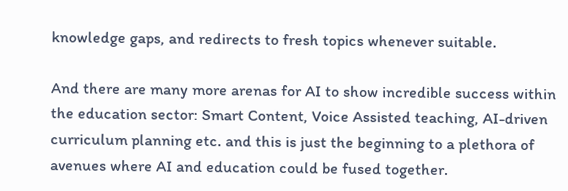knowledge gaps, and redirects to fresh topics whenever suitable.

And there are many more arenas for AI to show incredible success within the education sector: Smart Content, Voice Assisted teaching, AI-driven curriculum planning etc. and this is just the beginning to a plethora of avenues where AI and education could be fused together.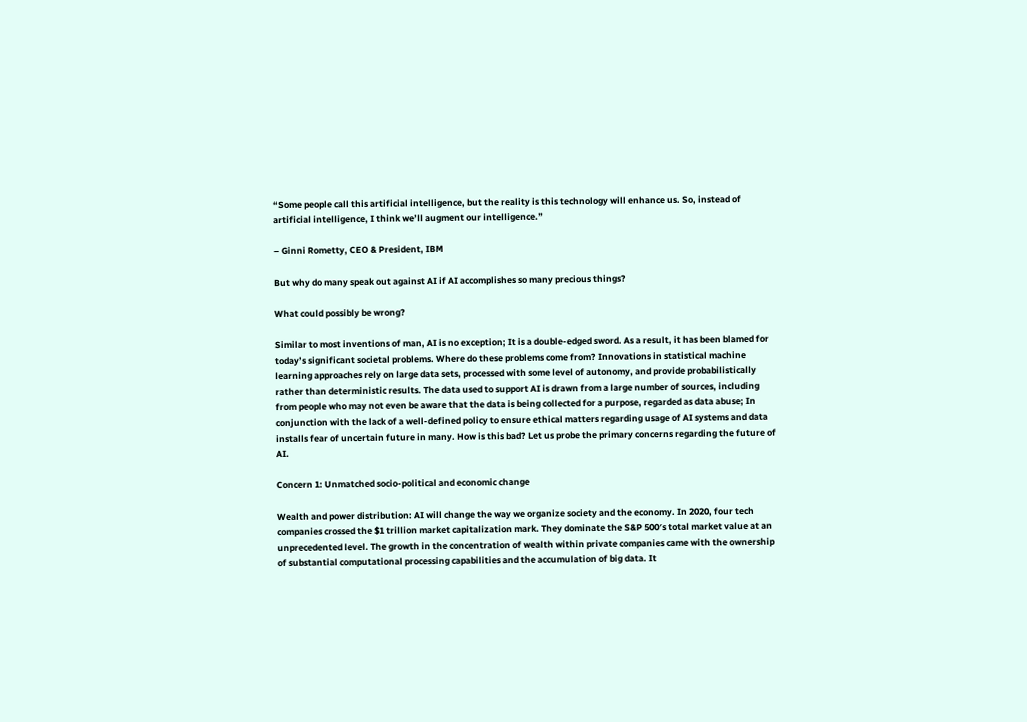“Some people call this artificial intelligence, but the reality is this technology will enhance us. So, instead of artificial intelligence, I think we’ll augment our intelligence.”

– Ginni Rometty, CEO & President, IBM

But why do many speak out against AI if AI accomplishes so many precious things?

What could possibly be wrong?

Similar to most inventions of man, AI is no exception; It is a double-edged sword. As a result, it has been blamed for today’s significant societal problems. Where do these problems come from? Innovations in statistical machine learning approaches rely on large data sets, processed with some level of autonomy, and provide probabilistically rather than deterministic results. The data used to support AI is drawn from a large number of sources, including from people who may not even be aware that the data is being collected for a purpose, regarded as data abuse; In conjunction with the lack of a well-defined policy to ensure ethical matters regarding usage of AI systems and data installs fear of uncertain future in many. How is this bad? Let us probe the primary concerns regarding the future of AI.

Concern 1: Unmatched socio-political and economic change

Wealth and power distribution: AI will change the way we organize society and the economy. In 2020, four tech companies crossed the $1 trillion market capitalization mark. They dominate the S&P 500′s total market value at an unprecedented level. The growth in the concentration of wealth within private companies came with the ownership of substantial computational processing capabilities and the accumulation of big data. It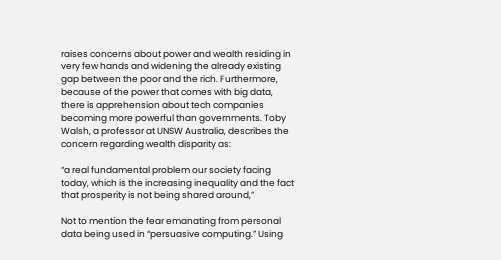raises concerns about power and wealth residing in very few hands and widening the already existing gap between the poor and the rich. Furthermore, because of the power that comes with big data, there is apprehension about tech companies becoming more powerful than governments. Toby Walsh, a professor at UNSW Australia, describes the concern regarding wealth disparity as:

“a real fundamental problem our society facing today, which is the increasing inequality and the fact that prosperity is not being shared around,”

Not to mention the fear emanating from personal data being used in “persuasive computing.” Using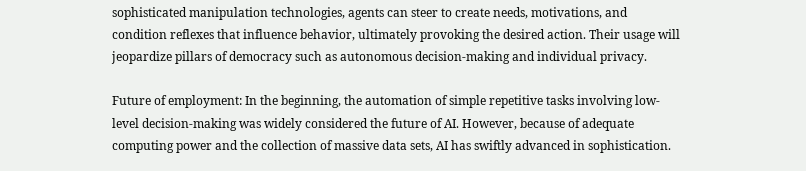sophisticated manipulation technologies, agents can steer to create needs, motivations, and condition reflexes that influence behavior, ultimately provoking the desired action. Their usage will jeopardize pillars of democracy such as autonomous decision-making and individual privacy.

Future of employment: In the beginning, the automation of simple repetitive tasks involving low-level decision-making was widely considered the future of AI. However, because of adequate computing power and the collection of massive data sets, AI has swiftly advanced in sophistication.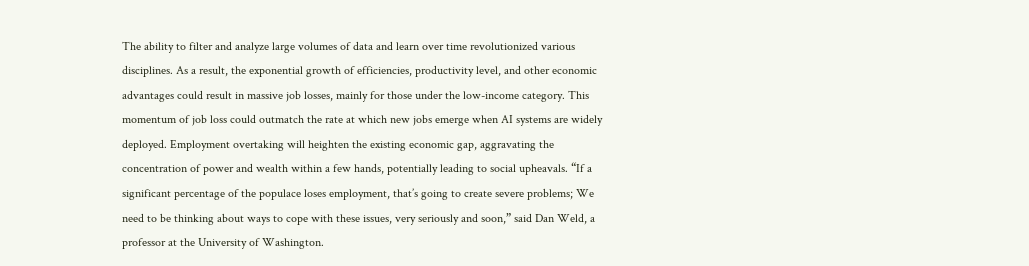The ability to filter and analyze large volumes of data and learn over time revolutionized various disciplines. As a result, the exponential growth of efficiencies, productivity level, and other economic advantages could result in massive job losses, mainly for those under the low-income category. This momentum of job loss could outmatch the rate at which new jobs emerge when AI systems are widely deployed. Employment overtaking will heighten the existing economic gap, aggravating the concentration of power and wealth within a few hands, potentially leading to social upheavals. “If a significant percentage of the populace loses employment, that’s going to create severe problems; We need to be thinking about ways to cope with these issues, very seriously and soon,” said Dan Weld, a professor at the University of Washington.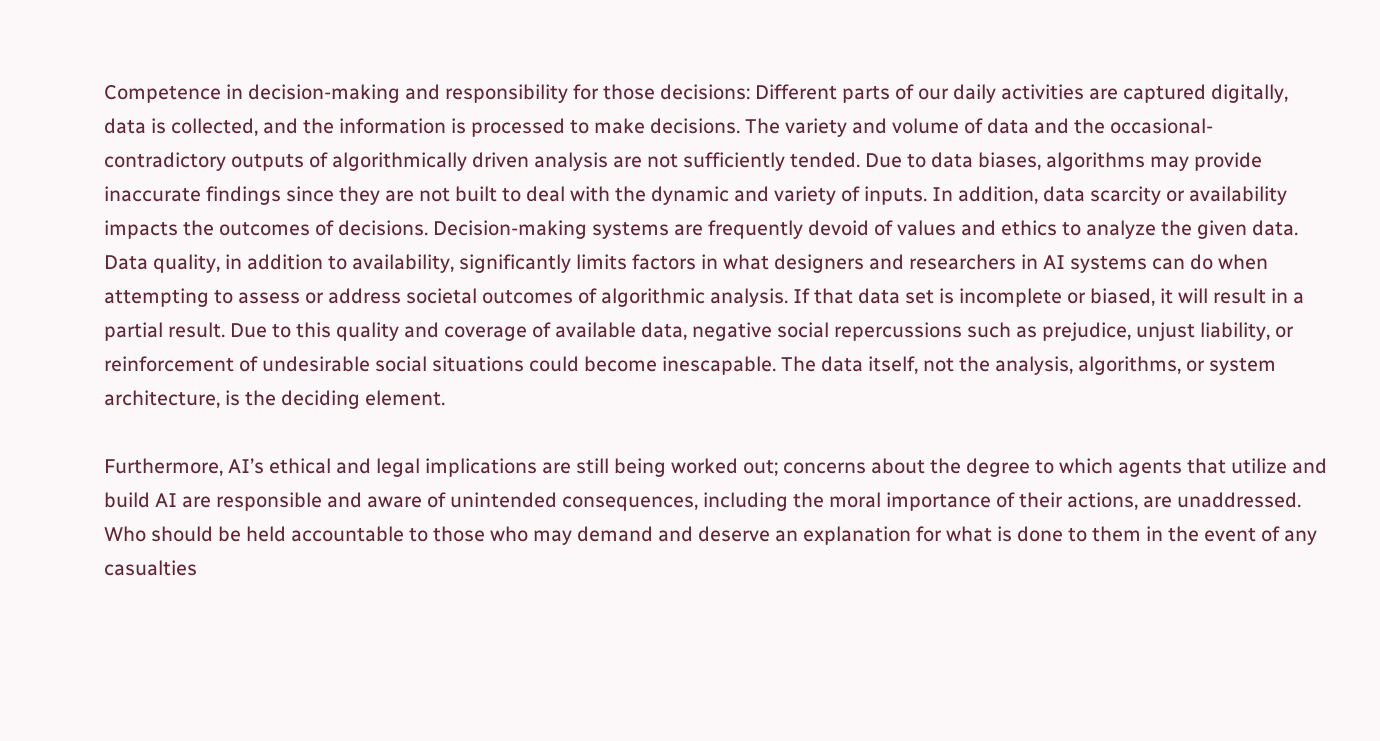Competence in decision-making and responsibility for those decisions: Different parts of our daily activities are captured digitally, data is collected, and the information is processed to make decisions. The variety and volume of data and the occasional-contradictory outputs of algorithmically driven analysis are not sufficiently tended. Due to data biases, algorithms may provide inaccurate findings since they are not built to deal with the dynamic and variety of inputs. In addition, data scarcity or availability impacts the outcomes of decisions. Decision-making systems are frequently devoid of values and ethics to analyze the given data. Data quality, in addition to availability, significantly limits factors in what designers and researchers in AI systems can do when attempting to assess or address societal outcomes of algorithmic analysis. If that data set is incomplete or biased, it will result in a partial result. Due to this quality and coverage of available data, negative social repercussions such as prejudice, unjust liability, or reinforcement of undesirable social situations could become inescapable. The data itself, not the analysis, algorithms, or system architecture, is the deciding element.

Furthermore, AI’s ethical and legal implications are still being worked out; concerns about the degree to which agents that utilize and build AI are responsible and aware of unintended consequences, including the moral importance of their actions, are unaddressed. Who should be held accountable to those who may demand and deserve an explanation for what is done to them in the event of any casualties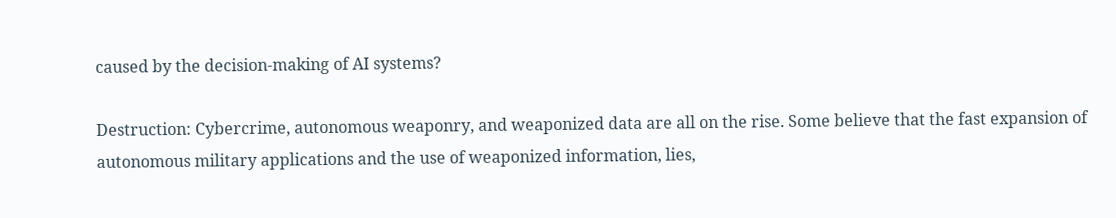caused by the decision-making of AI systems?

Destruction: Cybercrime, autonomous weaponry, and weaponized data are all on the rise. Some believe that the fast expansion of autonomous military applications and the use of weaponized information, lies,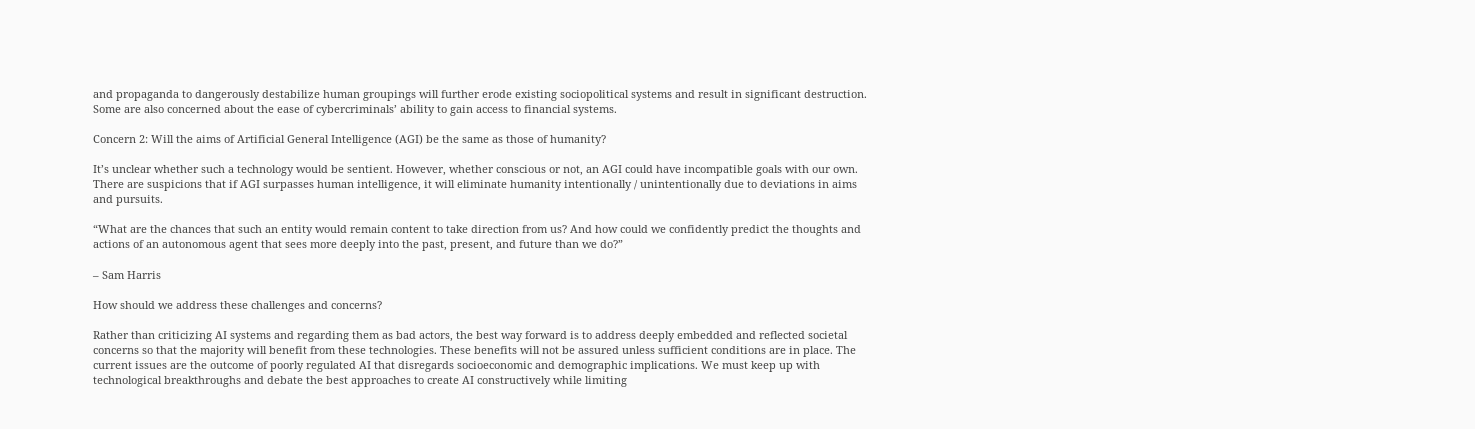and propaganda to dangerously destabilize human groupings will further erode existing sociopolitical systems and result in significant destruction. Some are also concerned about the ease of cybercriminals’ ability to gain access to financial systems.

Concern 2: Will the aims of Artificial General Intelligence (AGI) be the same as those of humanity?

It’s unclear whether such a technology would be sentient. However, whether conscious or not, an AGI could have incompatible goals with our own. There are suspicions that if AGI surpasses human intelligence, it will eliminate humanity intentionally / unintentionally due to deviations in aims and pursuits.

“What are the chances that such an entity would remain content to take direction from us? And how could we confidently predict the thoughts and actions of an autonomous agent that sees more deeply into the past, present, and future than we do?”

– Sam Harris

How should we address these challenges and concerns?

Rather than criticizing AI systems and regarding them as bad actors, the best way forward is to address deeply embedded and reflected societal concerns so that the majority will benefit from these technologies. These benefits will not be assured unless sufficient conditions are in place. The current issues are the outcome of poorly regulated AI that disregards socioeconomic and demographic implications. We must keep up with technological breakthroughs and debate the best approaches to create AI constructively while limiting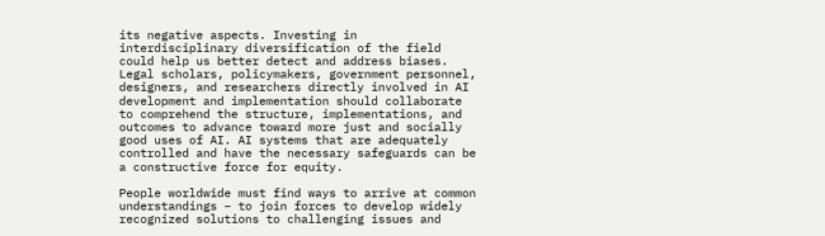its negative aspects. Investing in interdisciplinary diversification of the field could help us better detect and address biases. Legal scholars, policymakers, government personnel, designers, and researchers directly involved in AI development and implementation should collaborate to comprehend the structure, implementations, and outcomes to advance toward more just and socially good uses of AI. AI systems that are adequately controlled and have the necessary safeguards can be a constructive force for equity.

People worldwide must find ways to arrive at common understandings – to join forces to develop widely recognized solutions to challenging issues and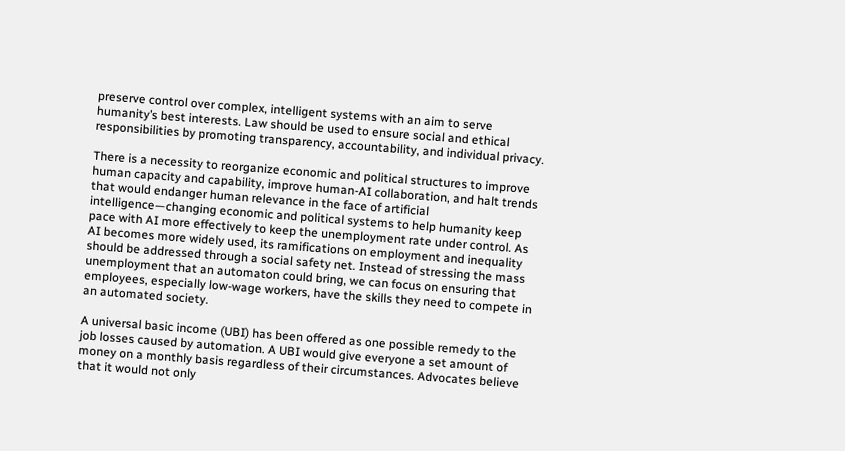preserve control over complex, intelligent systems with an aim to serve humanity’s best interests. Law should be used to ensure social and ethical responsibilities by promoting transparency, accountability, and individual privacy.

There is a necessity to reorganize economic and political structures to improve human capacity and capability, improve human-AI collaboration, and halt trends that would endanger human relevance in the face of artificial intelligence—changing economic and political systems to help humanity keep pace with AI more effectively to keep the unemployment rate under control. As AI becomes more widely used, its ramifications on employment and inequality should be addressed through a social safety net. Instead of stressing the mass unemployment that an automaton could bring, we can focus on ensuring that employees, especially low-wage workers, have the skills they need to compete in an automated society.

A universal basic income (UBI) has been offered as one possible remedy to the job losses caused by automation. A UBI would give everyone a set amount of money on a monthly basis regardless of their circumstances. Advocates believe that it would not only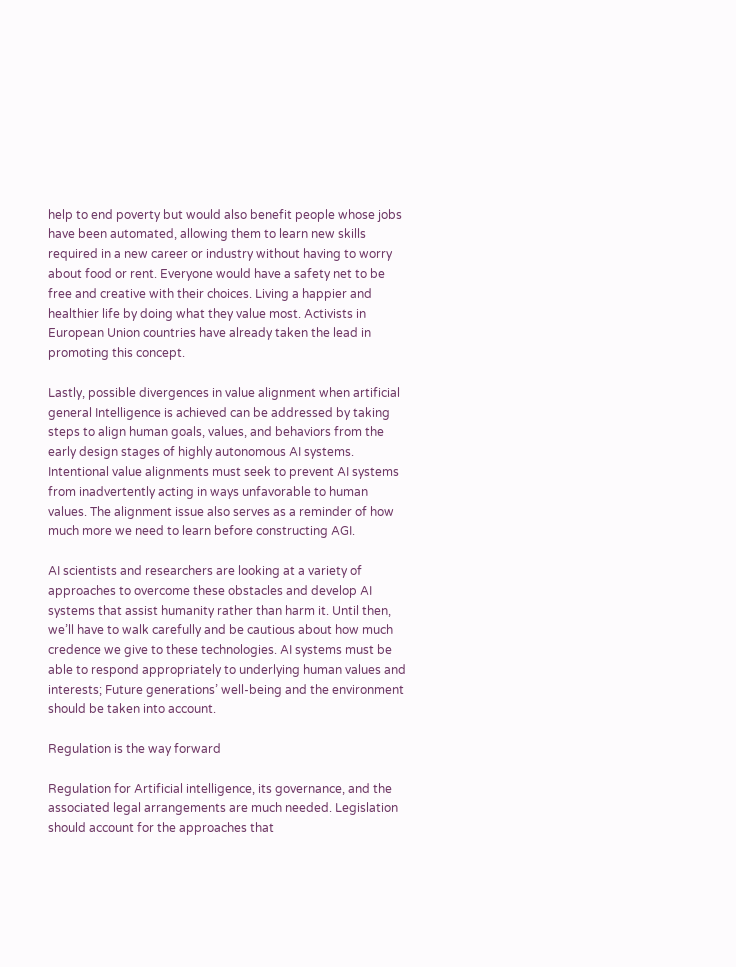help to end poverty but would also benefit people whose jobs have been automated, allowing them to learn new skills required in a new career or industry without having to worry about food or rent. Everyone would have a safety net to be free and creative with their choices. Living a happier and healthier life by doing what they value most. Activists in European Union countries have already taken the lead in promoting this concept.

Lastly, possible divergences in value alignment when artificial general Intelligence is achieved can be addressed by taking steps to align human goals, values, and behaviors from the early design stages of highly autonomous AI systems. Intentional value alignments must seek to prevent AI systems from inadvertently acting in ways unfavorable to human values. The alignment issue also serves as a reminder of how much more we need to learn before constructing AGI.

AI scientists and researchers are looking at a variety of approaches to overcome these obstacles and develop AI systems that assist humanity rather than harm it. Until then, we’ll have to walk carefully and be cautious about how much credence we give to these technologies. AI systems must be able to respond appropriately to underlying human values and interests; Future generations’ well-being and the environment should be taken into account.

Regulation is the way forward

Regulation for Artificial intelligence, its governance, and the associated legal arrangements are much needed. Legislation should account for the approaches that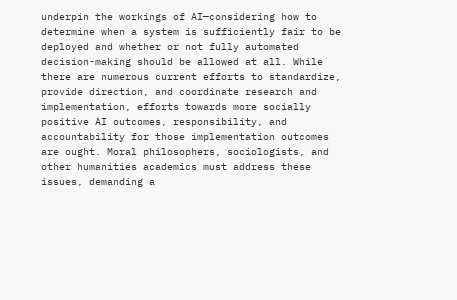underpin the workings of AI—considering how to determine when a system is sufficiently fair to be deployed and whether or not fully automated decision-making should be allowed at all. While there are numerous current efforts to standardize, provide direction, and coordinate research and implementation, efforts towards more socially positive AI outcomes, responsibility, and accountability for those implementation outcomes are ought. Moral philosophers, sociologists, and other humanities academics must address these issues, demanding a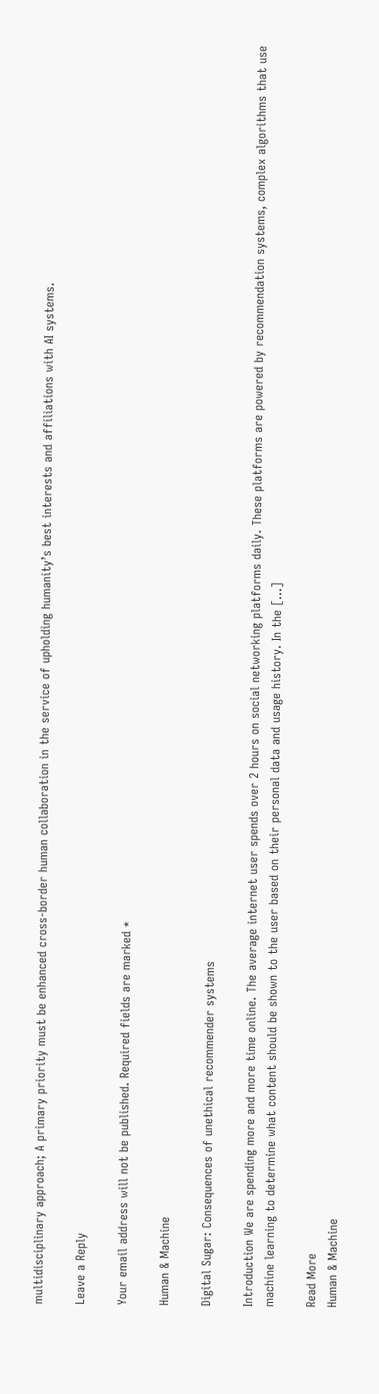multidisciplinary approach; A primary priority must be enhanced cross-border human collaboration in the service of upholding humanity’s best interests and affiliations with AI systems.

Leave a Reply

Your email address will not be published. Required fields are marked *

Human & Machine

Digital Sugar: Consequences of unethical recommender systems

Introduction We are spending more and more time online. The average internet user spends over 2 hours on social networking platforms daily. These platforms are powered by recommendation systems, complex algorithms that use machine learning to determine what content should be shown to the user based on their personal data and usage history. In the […]

Read More
Human & Machine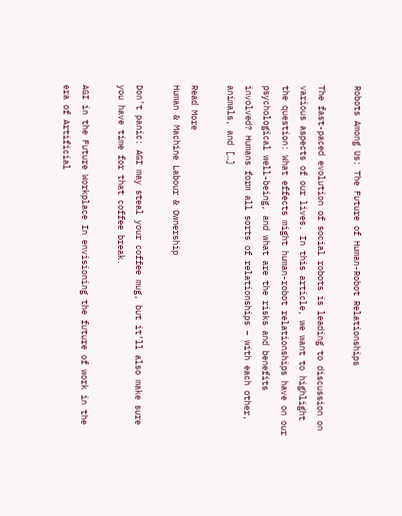Robots Among Us: The Future of Human-Robot Relationships

The fast-paced evolution of social robots is leading to discussion on various aspects of our lives. In this article, we want to highlight the question: What effects might human-robot relationships have on our psychological well-being, and what are the risks and benefits involved? Humans form all sorts of relationships – with each other, animals, and […]

Read More
Human & Machine Labour & Ownership

Don’t panic: AGI may steal your coffee mug, but it’ll also make sure you have time for that coffee break.

AGI in the Future Workplace In envisioning the future of work in the era of Artificial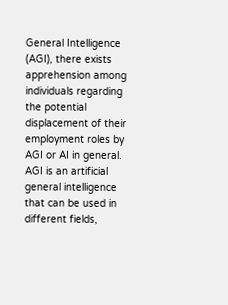General Intelligence (AGI), there exists apprehension among individuals regarding the potential displacement of their employment roles by AGI or AI in general. AGI is an artificial general intelligence that can be used in different fields,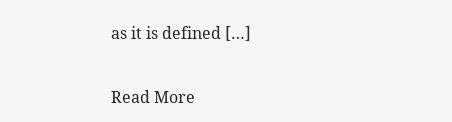as it is defined […]

Read More